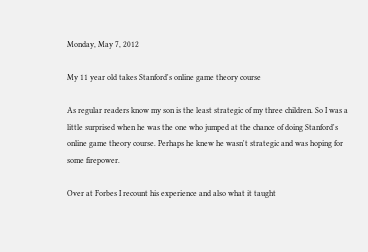Monday, May 7, 2012

My 11 year old takes Stanford's online game theory course

As regular readers know my son is the least strategic of my three children. So I was a little surprised when he was the one who jumped at the chance of doing Stanford's online game theory course. Perhaps he knew he wasn't strategic and was hoping for some firepower.

Over at Forbes I recount his experience and also what it taught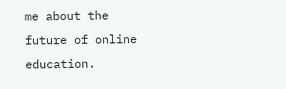me about the future of online education.